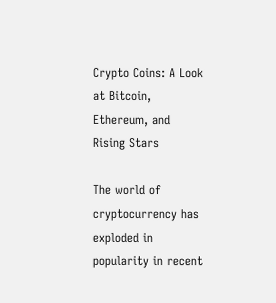Crypto Coins: A Look at Bitcoin, Ethereum, and Rising Stars

The world of cryptocurrency has exploded in popularity in recent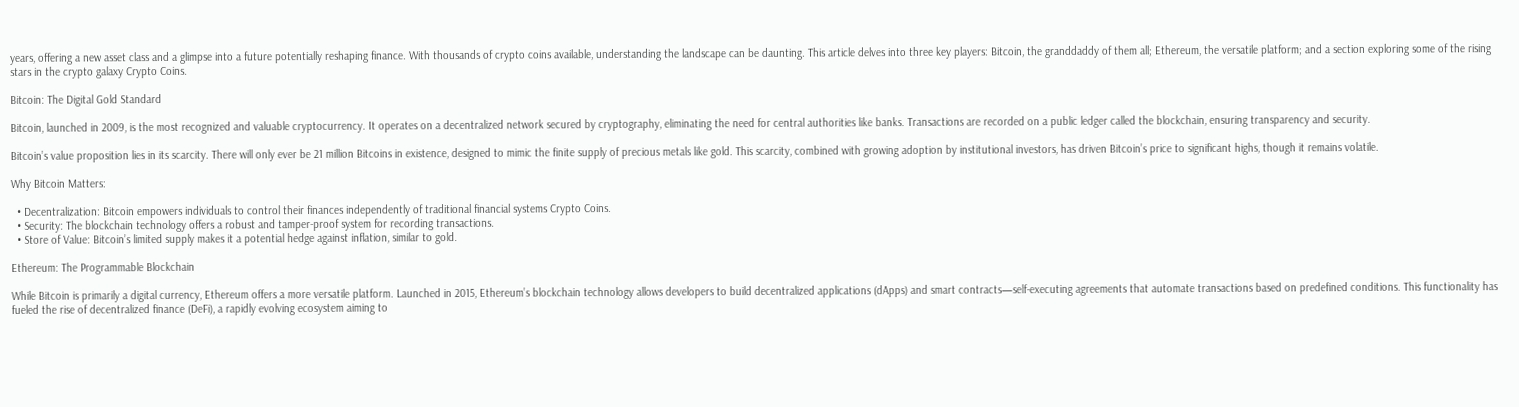years, offering a new asset class and a glimpse into a future potentially reshaping finance. With thousands of crypto coins available, understanding the landscape can be daunting. This article delves into three key players: Bitcoin, the granddaddy of them all; Ethereum, the versatile platform; and a section exploring some of the rising stars in the crypto galaxy Crypto Coins.

Bitcoin: The Digital Gold Standard

Bitcoin, launched in 2009, is the most recognized and valuable cryptocurrency. It operates on a decentralized network secured by cryptography, eliminating the need for central authorities like banks. Transactions are recorded on a public ledger called the blockchain, ensuring transparency and security.

Bitcoin’s value proposition lies in its scarcity. There will only ever be 21 million Bitcoins in existence, designed to mimic the finite supply of precious metals like gold. This scarcity, combined with growing adoption by institutional investors, has driven Bitcoin’s price to significant highs, though it remains volatile.

Why Bitcoin Matters:

  • Decentralization: Bitcoin empowers individuals to control their finances independently of traditional financial systems Crypto Coins.
  • Security: The blockchain technology offers a robust and tamper-proof system for recording transactions.
  • Store of Value: Bitcoin’s limited supply makes it a potential hedge against inflation, similar to gold.

Ethereum: The Programmable Blockchain

While Bitcoin is primarily a digital currency, Ethereum offers a more versatile platform. Launched in 2015, Ethereum’s blockchain technology allows developers to build decentralized applications (dApps) and smart contracts—self-executing agreements that automate transactions based on predefined conditions. This functionality has fueled the rise of decentralized finance (DeFi), a rapidly evolving ecosystem aiming to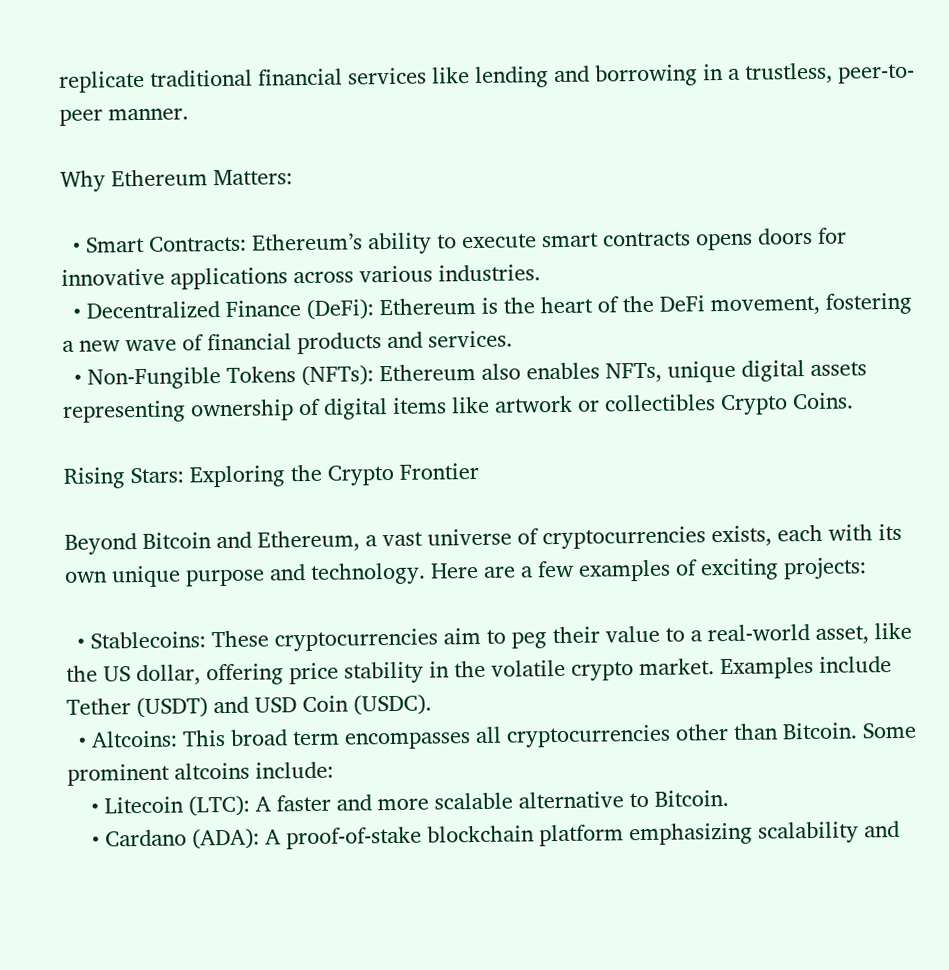replicate traditional financial services like lending and borrowing in a trustless, peer-to-peer manner.

Why Ethereum Matters:

  • Smart Contracts: Ethereum’s ability to execute smart contracts opens doors for innovative applications across various industries.
  • Decentralized Finance (DeFi): Ethereum is the heart of the DeFi movement, fostering a new wave of financial products and services.
  • Non-Fungible Tokens (NFTs): Ethereum also enables NFTs, unique digital assets representing ownership of digital items like artwork or collectibles Crypto Coins.

Rising Stars: Exploring the Crypto Frontier

Beyond Bitcoin and Ethereum, a vast universe of cryptocurrencies exists, each with its own unique purpose and technology. Here are a few examples of exciting projects:

  • Stablecoins: These cryptocurrencies aim to peg their value to a real-world asset, like the US dollar, offering price stability in the volatile crypto market. Examples include Tether (USDT) and USD Coin (USDC).
  • Altcoins: This broad term encompasses all cryptocurrencies other than Bitcoin. Some prominent altcoins include:
    • Litecoin (LTC): A faster and more scalable alternative to Bitcoin.
    • Cardano (ADA): A proof-of-stake blockchain platform emphasizing scalability and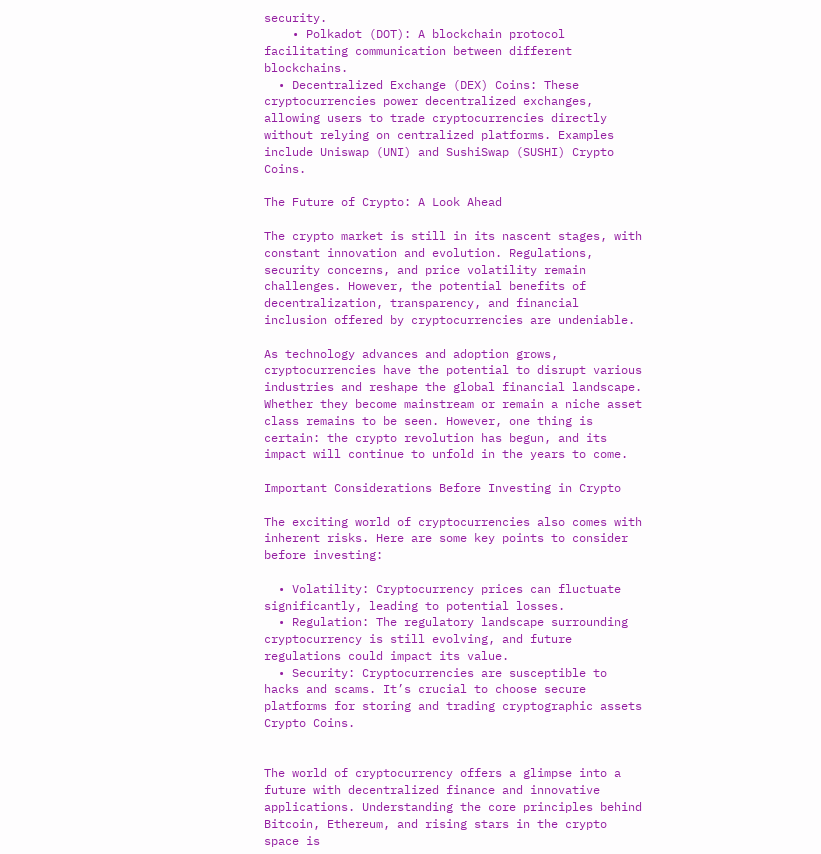security.
    • Polkadot (DOT): A blockchain protocol facilitating communication between different blockchains.
  • Decentralized Exchange (DEX) Coins: These cryptocurrencies power decentralized exchanges, allowing users to trade cryptocurrencies directly without relying on centralized platforms. Examples include Uniswap (UNI) and SushiSwap (SUSHI) Crypto Coins.

The Future of Crypto: A Look Ahead

The crypto market is still in its nascent stages, with constant innovation and evolution. Regulations, security concerns, and price volatility remain challenges. However, the potential benefits of decentralization, transparency, and financial inclusion offered by cryptocurrencies are undeniable.

As technology advances and adoption grows, cryptocurrencies have the potential to disrupt various industries and reshape the global financial landscape. Whether they become mainstream or remain a niche asset class remains to be seen. However, one thing is certain: the crypto revolution has begun, and its impact will continue to unfold in the years to come.

Important Considerations Before Investing in Crypto

The exciting world of cryptocurrencies also comes with inherent risks. Here are some key points to consider before investing:

  • Volatility: Cryptocurrency prices can fluctuate significantly, leading to potential losses.
  • Regulation: The regulatory landscape surrounding cryptocurrency is still evolving, and future regulations could impact its value.
  • Security: Cryptocurrencies are susceptible to hacks and scams. It’s crucial to choose secure platforms for storing and trading cryptographic assets Crypto Coins.


The world of cryptocurrency offers a glimpse into a future with decentralized finance and innovative applications. Understanding the core principles behind Bitcoin, Ethereum, and rising stars in the crypto space is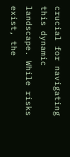crucial for navigating this dynamic landscape. While risks exist, the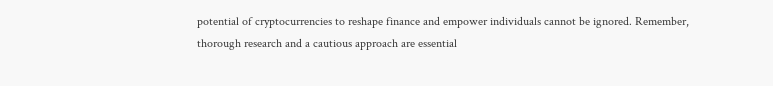potential of cryptocurrencies to reshape finance and empower individuals cannot be ignored. Remember, thorough research and a cautious approach are essential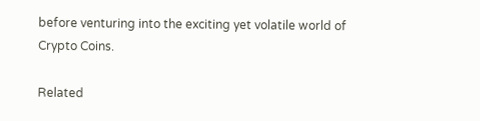before venturing into the exciting yet volatile world of Crypto Coins.

Related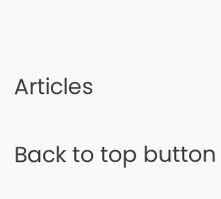Articles

Back to top button